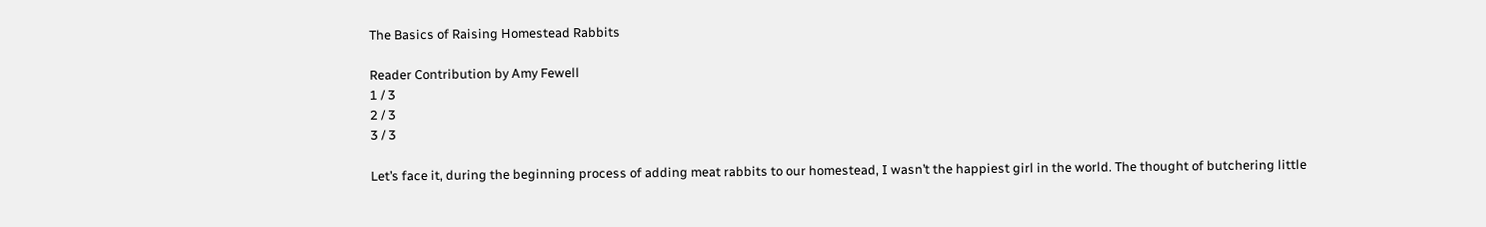The Basics of Raising Homestead Rabbits

Reader Contribution by Amy Fewell
1 / 3
2 / 3
3 / 3

Let’s face it, during the beginning process of adding meat rabbits to our homestead, I wasn’t the happiest girl in the world. The thought of butchering little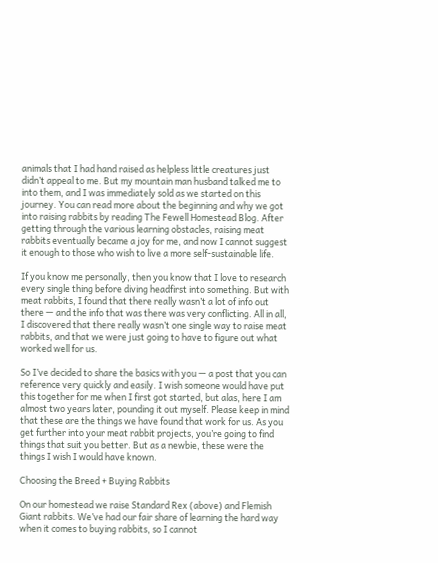animals that I had hand raised as helpless little creatures just didn’t appeal to me. But my mountain man husband talked me to into them, and I was immediately sold as we started on this journey. You can read more about the beginning and why we got into raising rabbits by reading The Fewell Homestead Blog. After getting through the various learning obstacles, raising meat rabbits eventually became a joy for me, and now I cannot suggest it enough to those who wish to live a more self-sustainable life.

If you know me personally, then you know that I love to research every single thing before diving headfirst into something. But with meat rabbits, I found that there really wasn’t a lot of info out there — and the info that was there was very conflicting. All in all, I discovered that there really wasn’t one single way to raise meat rabbits, and that we were just going to have to figure out what worked well for us.

So I’ve decided to share the basics with you — a post that you can reference very quickly and easily. I wish someone would have put this together for me when I first got started, but alas, here I am almost two years later, pounding it out myself. Please keep in mind that these are the things we have found that work for us. As you get further into your meat rabbit projects, you’re going to find things that suit you better. But as a newbie, these were the things I wish I would have known.

Choosing the Breed + Buying Rabbits

On our homestead we raise Standard Rex (above) and Flemish Giant rabbits. We’ve had our fair share of learning the hard way when it comes to buying rabbits, so I cannot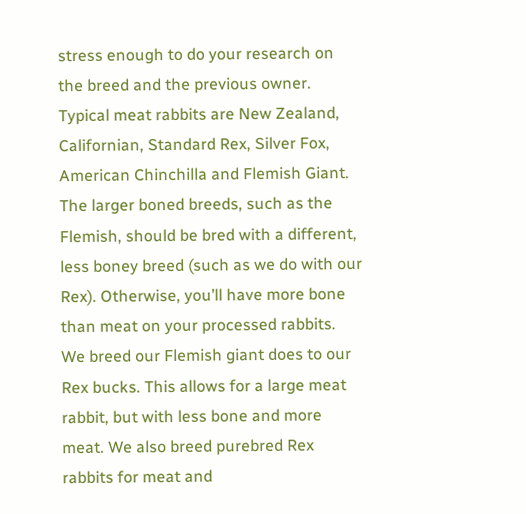stress enough to do your research on the breed and the previous owner. Typical meat rabbits are New Zealand, Californian, Standard Rex, Silver Fox, American Chinchilla and Flemish Giant. The larger boned breeds, such as the Flemish, should be bred with a different, less boney breed (such as we do with our Rex). Otherwise, you’ll have more bone than meat on your processed rabbits. We breed our Flemish giant does to our Rex bucks. This allows for a large meat rabbit, but with less bone and more meat. We also breed purebred Rex rabbits for meat and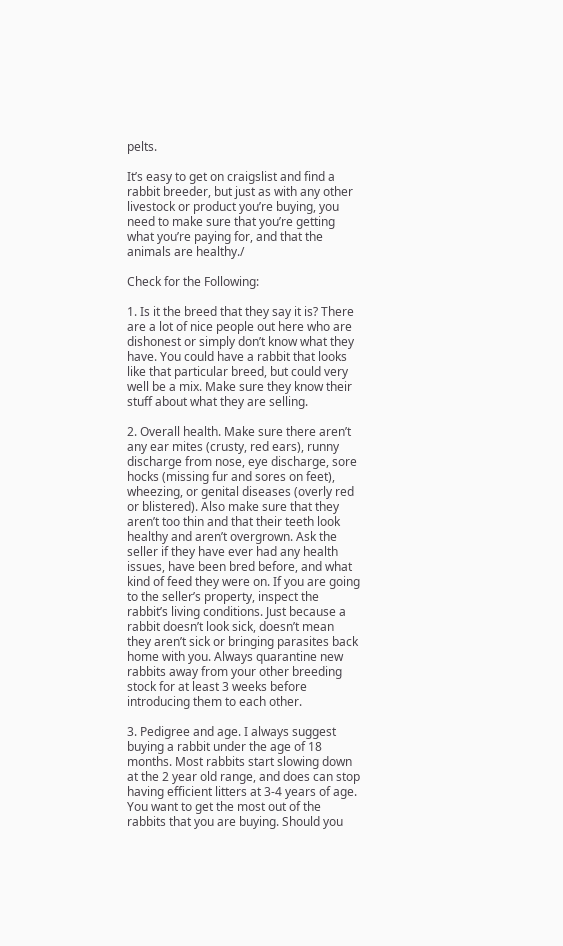pelts.

It’s easy to get on craigslist and find a rabbit breeder, but just as with any other livestock or product you’re buying, you need to make sure that you’re getting what you’re paying for, and that the animals are healthy./

Check for the Following:

1. Is it the breed that they say it is? There are a lot of nice people out here who are dishonest or simply don’t know what they have. You could have a rabbit that looks like that particular breed, but could very well be a mix. Make sure they know their stuff about what they are selling.

2. Overall health. Make sure there aren’t any ear mites (crusty, red ears), runny discharge from nose, eye discharge, sore hocks (missing fur and sores on feet), wheezing, or genital diseases (overly red or blistered). Also make sure that they aren’t too thin and that their teeth look healthy and aren’t overgrown. Ask the seller if they have ever had any health issues, have been bred before, and what kind of feed they were on. If you are going to the seller’s property, inspect the rabbit’s living conditions. Just because a rabbit doesn’t look sick, doesn’t mean they aren’t sick or bringing parasites back home with you. Always quarantine new rabbits away from your other breeding stock for at least 3 weeks before introducing them to each other.

3. Pedigree and age. I always suggest buying a rabbit under the age of 18 months. Most rabbits start slowing down at the 2 year old range, and does can stop having efficient litters at 3-4 years of age. You want to get the most out of the rabbits that you are buying. Should you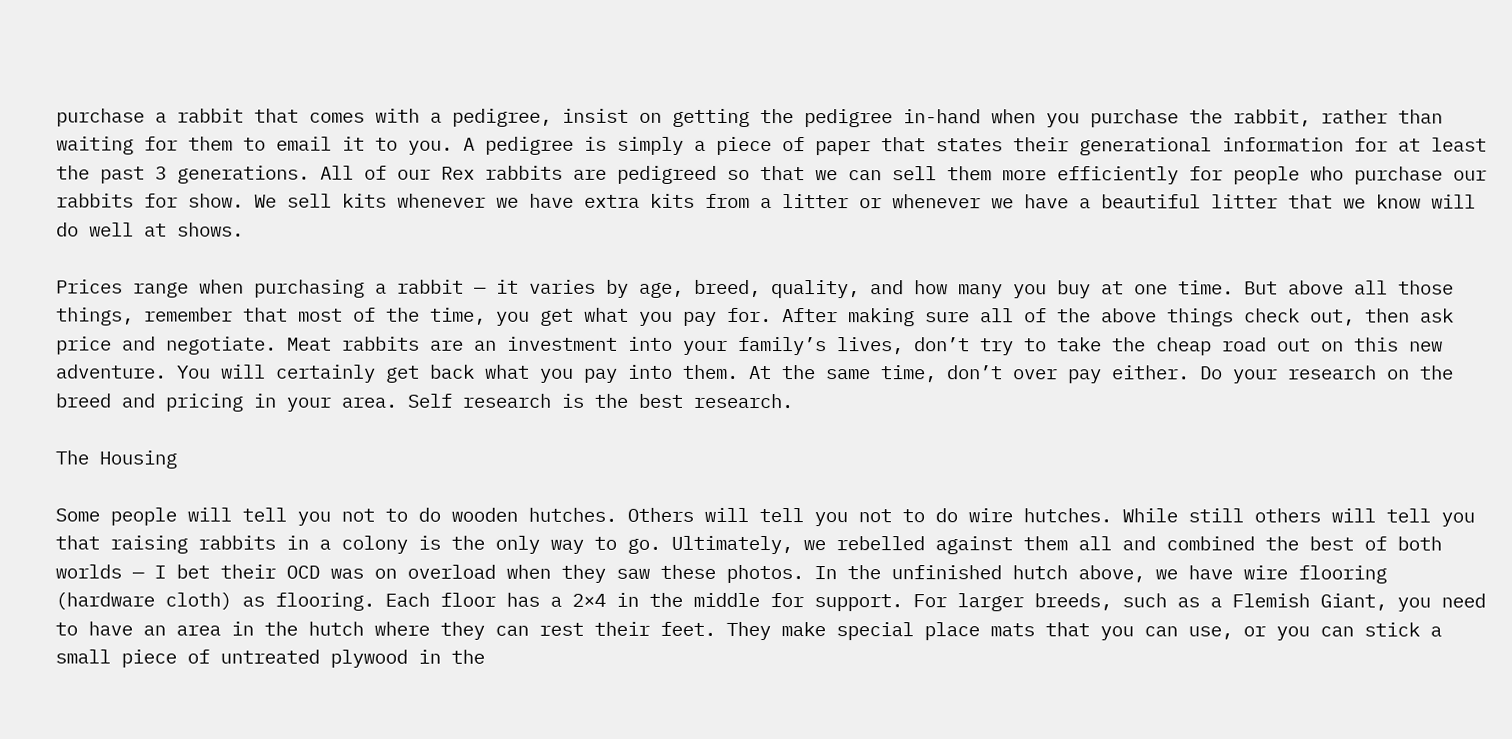purchase a rabbit that comes with a pedigree, insist on getting the pedigree in-hand when you purchase the rabbit, rather than waiting for them to email it to you. A pedigree is simply a piece of paper that states their generational information for at least the past 3 generations. All of our Rex rabbits are pedigreed so that we can sell them more efficiently for people who purchase our rabbits for show. We sell kits whenever we have extra kits from a litter or whenever we have a beautiful litter that we know will do well at shows.

Prices range when purchasing a rabbit — it varies by age, breed, quality, and how many you buy at one time. But above all those things, remember that most of the time, you get what you pay for. After making sure all of the above things check out, then ask price and negotiate. Meat rabbits are an investment into your family’s lives, don’t try to take the cheap road out on this new adventure. You will certainly get back what you pay into them. At the same time, don’t over pay either. Do your research on the breed and pricing in your area. Self research is the best research.

The Housing

Some people will tell you not to do wooden hutches. Others will tell you not to do wire hutches. While still others will tell you that raising rabbits in a colony is the only way to go. Ultimately, we rebelled against them all and combined the best of both worlds — I bet their OCD was on overload when they saw these photos. In the unfinished hutch above, we have wire flooring (hardware cloth) as flooring. Each floor has a 2×4 in the middle for support. For larger breeds, such as a Flemish Giant, you need to have an area in the hutch where they can rest their feet. They make special place mats that you can use, or you can stick a small piece of untreated plywood in the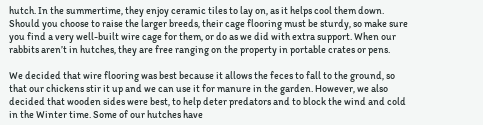hutch. In the summertime, they enjoy ceramic tiles to lay on, as it helps cool them down. Should you choose to raise the larger breeds, their cage flooring must be sturdy, so make sure you find a very well-built wire cage for them, or do as we did with extra support. When our rabbits aren’t in hutches, they are free ranging on the property in portable crates or pens.

We decided that wire flooring was best because it allows the feces to fall to the ground, so that our chickens stir it up and we can use it for manure in the garden. However, we also decided that wooden sides were best, to help deter predators and to block the wind and cold in the Winter time. Some of our hutches have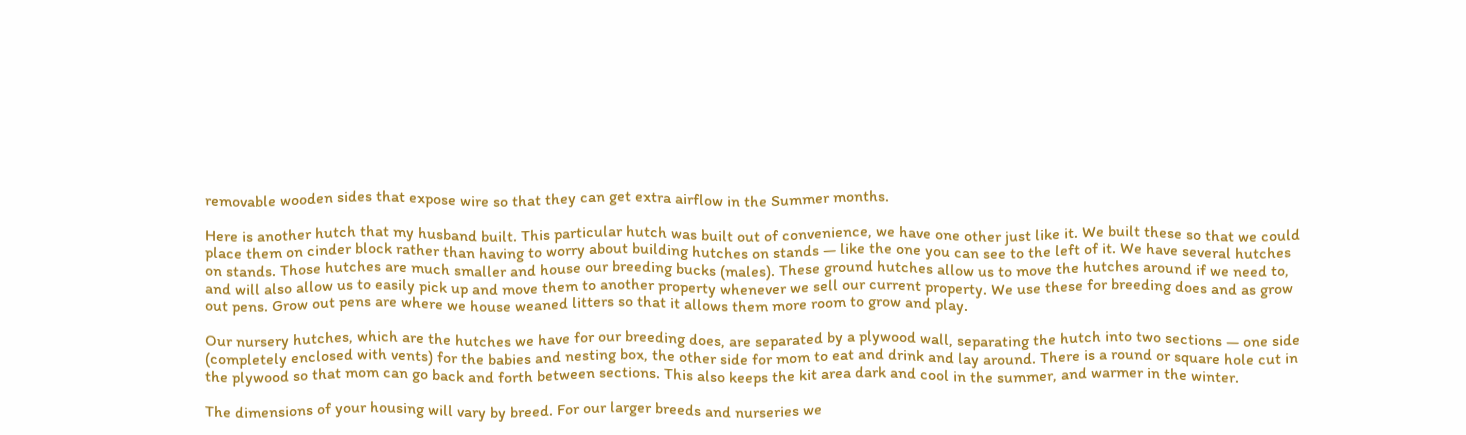removable wooden sides that expose wire so that they can get extra airflow in the Summer months.

Here is another hutch that my husband built. This particular hutch was built out of convenience, we have one other just like it. We built these so that we could place them on cinder block rather than having to worry about building hutches on stands — like the one you can see to the left of it. We have several hutches on stands. Those hutches are much smaller and house our breeding bucks (males). These ground hutches allow us to move the hutches around if we need to, and will also allow us to easily pick up and move them to another property whenever we sell our current property. We use these for breeding does and as grow out pens. Grow out pens are where we house weaned litters so that it allows them more room to grow and play.

Our nursery hutches, which are the hutches we have for our breeding does, are separated by a plywood wall, separating the hutch into two sections — one side (completely enclosed with vents) for the babies and nesting box, the other side for mom to eat and drink and lay around. There is a round or square hole cut in the plywood so that mom can go back and forth between sections. This also keeps the kit area dark and cool in the summer, and warmer in the winter.

The dimensions of your housing will vary by breed. For our larger breeds and nurseries we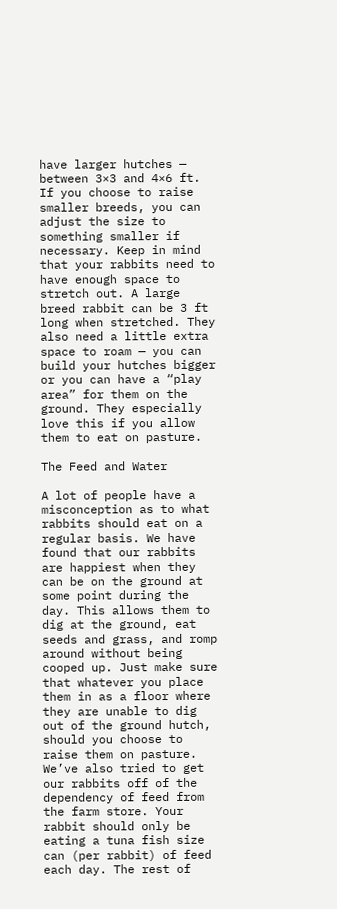have larger hutches — between 3×3 and 4×6 ft. If you choose to raise smaller breeds, you can adjust the size to something smaller if necessary. Keep in mind that your rabbits need to have enough space to stretch out. A large breed rabbit can be 3 ft long when stretched. They also need a little extra space to roam — you can build your hutches bigger or you can have a “play area” for them on the ground. They especially love this if you allow them to eat on pasture.

The Feed and Water

A lot of people have a misconception as to what rabbits should eat on a regular basis. We have found that our rabbits are happiest when they can be on the ground at some point during the day. This allows them to dig at the ground, eat seeds and grass, and romp around without being cooped up. Just make sure that whatever you place them in as a floor where they are unable to dig out of the ground hutch, should you choose to raise them on pasture. We’ve also tried to get our rabbits off of the dependency of feed from the farm store. Your rabbit should only be eating a tuna fish size can (per rabbit) of feed each day. The rest of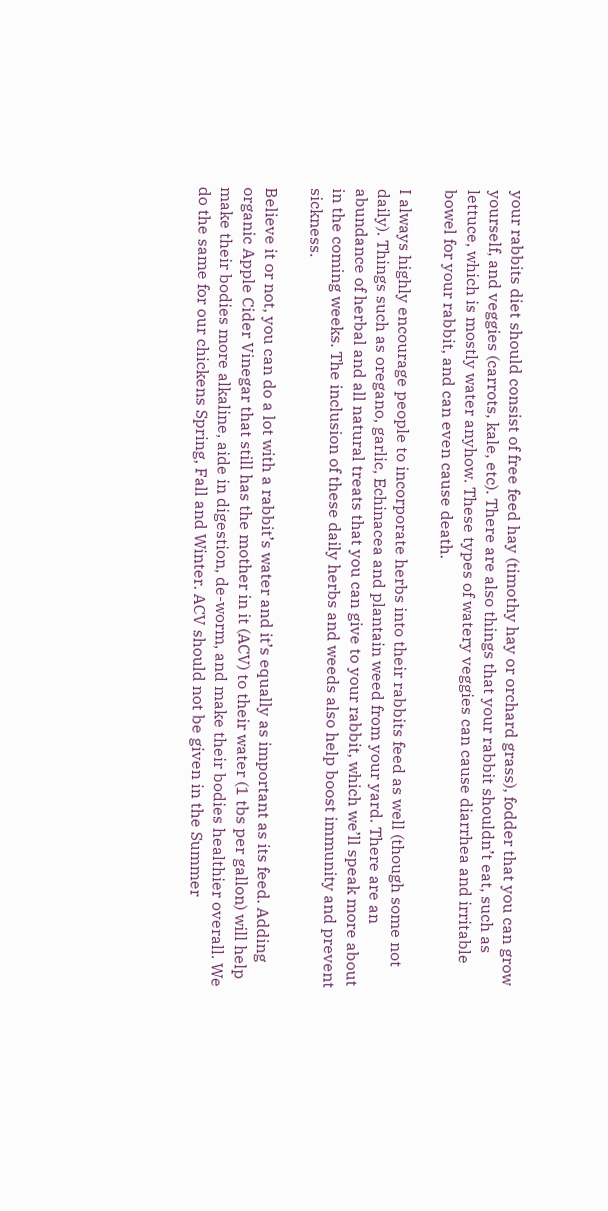your rabbits diet should consist of free feed hay (timothy hay or orchard grass), fodder that you can grow yourself, and veggies (carrots, kale, etc). There are also things that your rabbit shouldn’t eat, such as lettuce, which is mostly water anyhow. These types of watery veggies can cause diarrhea and irritable bowel for your rabbit, and can even cause death.

I always highly encourage people to incorporate herbs into their rabbits feed as well (though some not daily). Things such as oregano, garlic, Echinacea and plantain weed from your yard. There are an abundance of herbal and all natural treats that you can give to your rabbit, which we’ll speak more about in the coming weeks. The inclusion of these daily herbs and weeds also help boost immunity and prevent sickness.

Believe it or not, you can do a lot with a rabbit’s water and it’s equally as important as its feed. Adding organic Apple Cider Vinegar that still has the mother in it (ACV) to their water (1 tbs per gallon) will help make their bodies more alkaline, aide in digestion, de-worm, and make their bodies healthier overall. We do the same for our chickens Spring, Fall and Winter. ACV should not be given in the Summer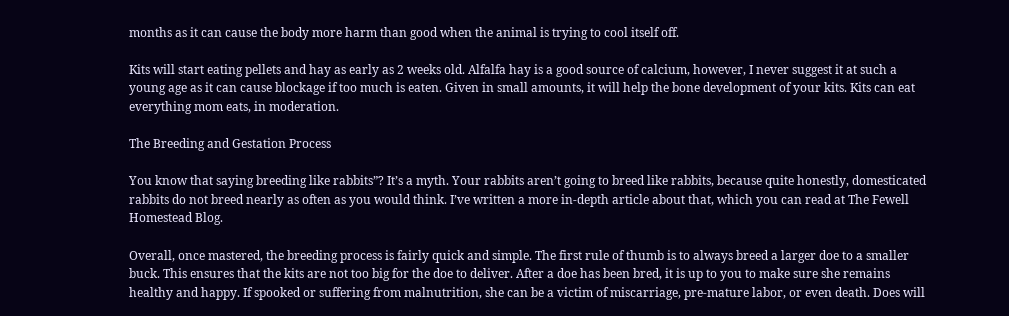months as it can cause the body more harm than good when the animal is trying to cool itself off.

Kits will start eating pellets and hay as early as 2 weeks old. Alfalfa hay is a good source of calcium, however, I never suggest it at such a young age as it can cause blockage if too much is eaten. Given in small amounts, it will help the bone development of your kits. Kits can eat everything mom eats, in moderation.

The Breeding and Gestation Process

You know that saying breeding like rabbits”? It’s a myth. Your rabbits aren’t going to breed like rabbits, because quite honestly, domesticated rabbits do not breed nearly as often as you would think. I’ve written a more in-depth article about that, which you can read at The Fewell Homestead Blog.

Overall, once mastered, the breeding process is fairly quick and simple. The first rule of thumb is to always breed a larger doe to a smaller buck. This ensures that the kits are not too big for the doe to deliver. After a doe has been bred, it is up to you to make sure she remains healthy and happy. If spooked or suffering from malnutrition, she can be a victim of miscarriage, pre-mature labor, or even death. Does will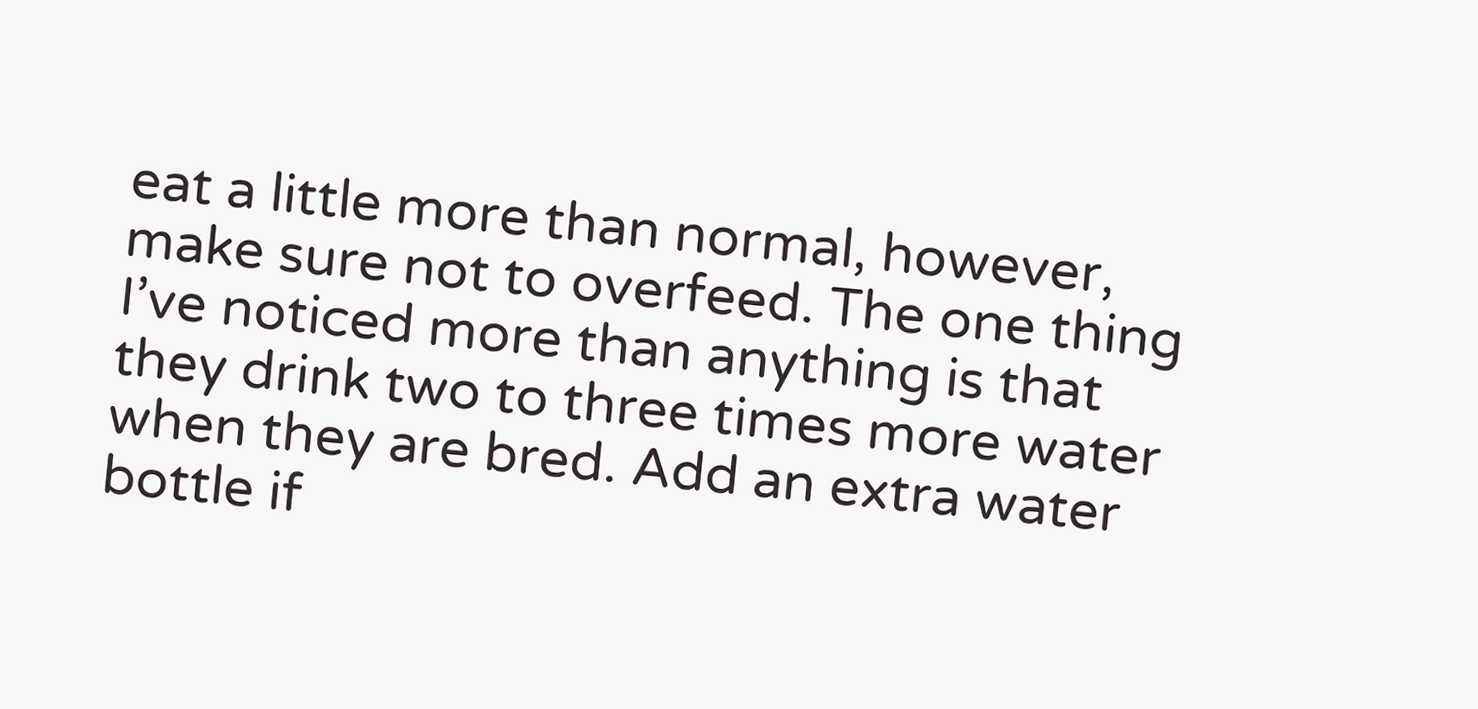eat a little more than normal, however, make sure not to overfeed. The one thing I’ve noticed more than anything is that they drink two to three times more water when they are bred. Add an extra water bottle if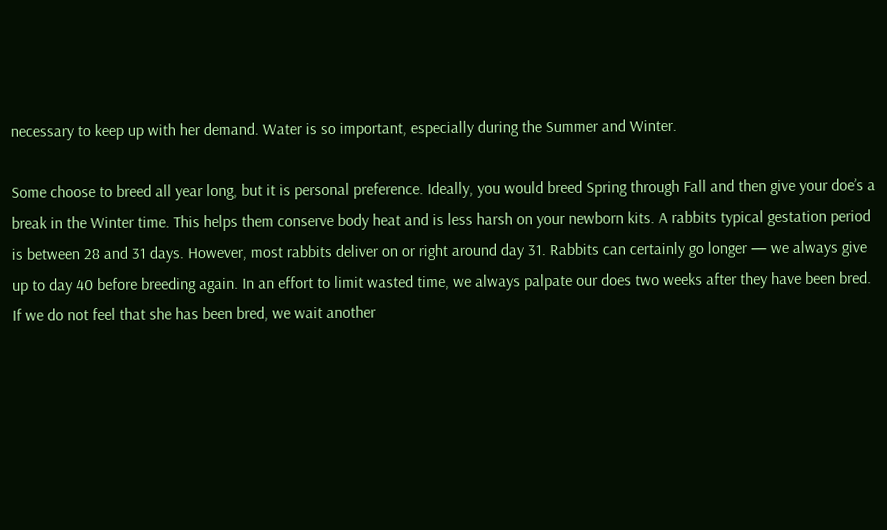necessary to keep up with her demand. Water is so important, especially during the Summer and Winter.

Some choose to breed all year long, but it is personal preference. Ideally, you would breed Spring through Fall and then give your doe’s a break in the Winter time. This helps them conserve body heat and is less harsh on your newborn kits. A rabbits typical gestation period is between 28 and 31 days. However, most rabbits deliver on or right around day 31. Rabbits can certainly go longer — we always give up to day 40 before breeding again. In an effort to limit wasted time, we always palpate our does two weeks after they have been bred. If we do not feel that she has been bred, we wait another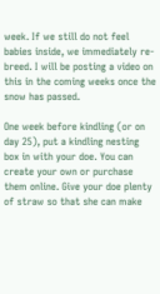week. If we still do not feel babies inside, we immediately re-breed. I will be posting a video on this in the coming weeks once the snow has passed.

One week before kindling (or on day 25), put a kindling nesting box in with your doe. You can create your own or purchase them online. Give your doe plenty of straw so that she can make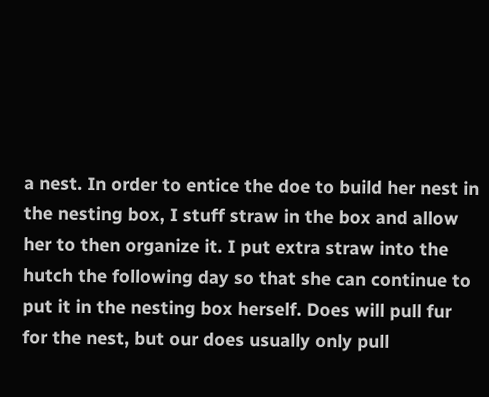a nest. In order to entice the doe to build her nest in the nesting box, I stuff straw in the box and allow her to then organize it. I put extra straw into the hutch the following day so that she can continue to put it in the nesting box herself. Does will pull fur for the nest, but our does usually only pull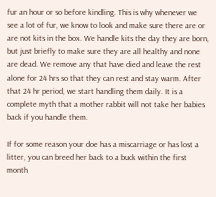fur an hour or so before kindling. This is why whenever we see a lot of fur, we know to look and make sure there are or are not kits in the box. We handle kits the day they are born, but just briefly to make sure they are all healthy and none are dead. We remove any that have died and leave the rest alone for 24 hrs so that they can rest and stay warm. After that 24 hr period, we start handling them daily. It is a complete myth that a mother rabbit will not take her babies back if you handle them.

If for some reason your doe has a miscarriage or has lost a litter, you can breed her back to a buck within the first month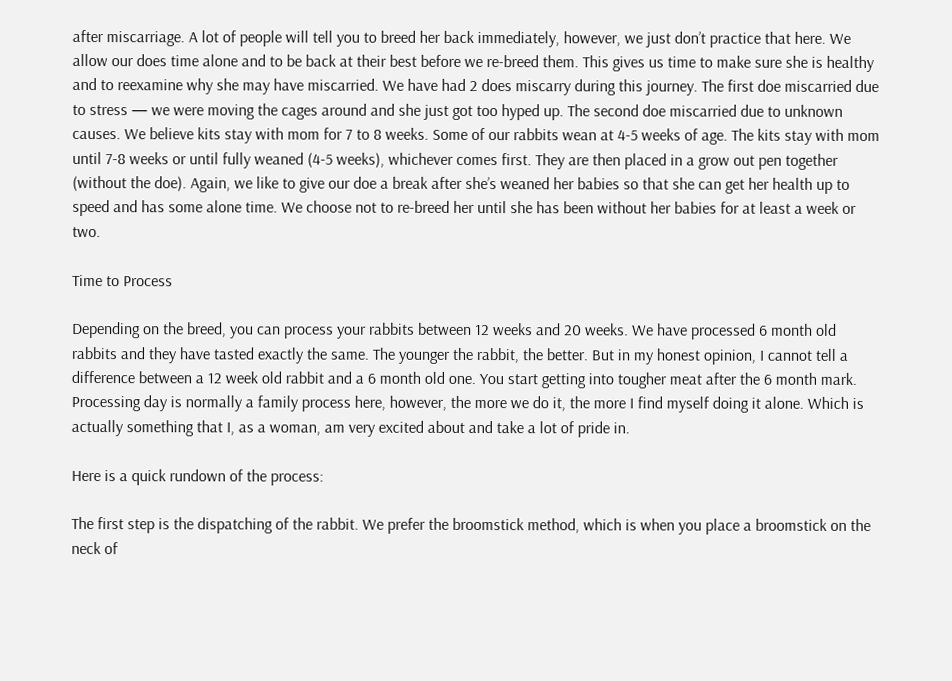after miscarriage. A lot of people will tell you to breed her back immediately, however, we just don’t practice that here. We allow our does time alone and to be back at their best before we re-breed them. This gives us time to make sure she is healthy and to reexamine why she may have miscarried. We have had 2 does miscarry during this journey. The first doe miscarried due to stress — we were moving the cages around and she just got too hyped up. The second doe miscarried due to unknown causes. We believe kits stay with mom for 7 to 8 weeks. Some of our rabbits wean at 4-5 weeks of age. The kits stay with mom until 7-8 weeks or until fully weaned (4-5 weeks), whichever comes first. They are then placed in a grow out pen together (without the doe). Again, we like to give our doe a break after she’s weaned her babies so that she can get her health up to speed and has some alone time. We choose not to re-breed her until she has been without her babies for at least a week or two.

Time to Process

Depending on the breed, you can process your rabbits between 12 weeks and 20 weeks. We have processed 6 month old rabbits and they have tasted exactly the same. The younger the rabbit, the better. But in my honest opinion, I cannot tell a difference between a 12 week old rabbit and a 6 month old one. You start getting into tougher meat after the 6 month mark. Processing day is normally a family process here, however, the more we do it, the more I find myself doing it alone. Which is actually something that I, as a woman, am very excited about and take a lot of pride in.

Here is a quick rundown of the process:

The first step is the dispatching of the rabbit. We prefer the broomstick method, which is when you place a broomstick on the neck of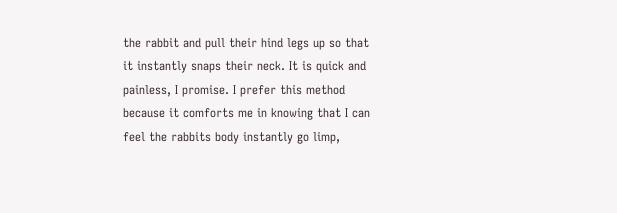the rabbit and pull their hind legs up so that it instantly snaps their neck. It is quick and painless, I promise. I prefer this method because it comforts me in knowing that I can feel the rabbits body instantly go limp,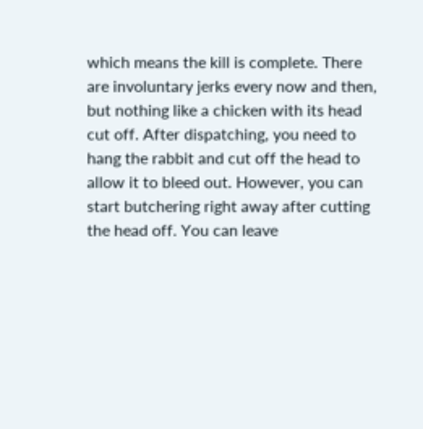which means the kill is complete. There are involuntary jerks every now and then, but nothing like a chicken with its head cut off. After dispatching, you need to hang the rabbit and cut off the head to allow it to bleed out. However, you can start butchering right away after cutting the head off. You can leave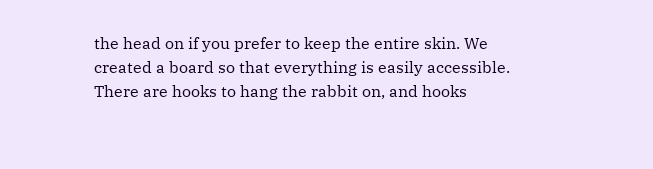the head on if you prefer to keep the entire skin. We created a board so that everything is easily accessible. There are hooks to hang the rabbit on, and hooks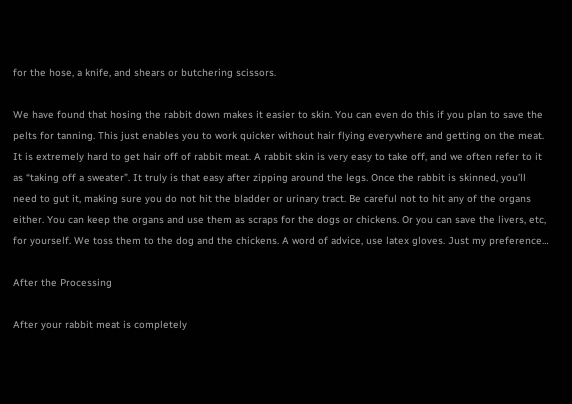for the hose, a knife, and shears or butchering scissors.

We have found that hosing the rabbit down makes it easier to skin. You can even do this if you plan to save the pelts for tanning. This just enables you to work quicker without hair flying everywhere and getting on the meat. It is extremely hard to get hair off of rabbit meat. A rabbit skin is very easy to take off, and we often refer to it as “taking off a sweater”. It truly is that easy after zipping around the legs. Once the rabbit is skinned, you’ll need to gut it, making sure you do not hit the bladder or urinary tract. Be careful not to hit any of the organs either. You can keep the organs and use them as scraps for the dogs or chickens. Or you can save the livers, etc, for yourself. We toss them to the dog and the chickens. A word of advice, use latex gloves. Just my preference…

After the Processing

After your rabbit meat is completely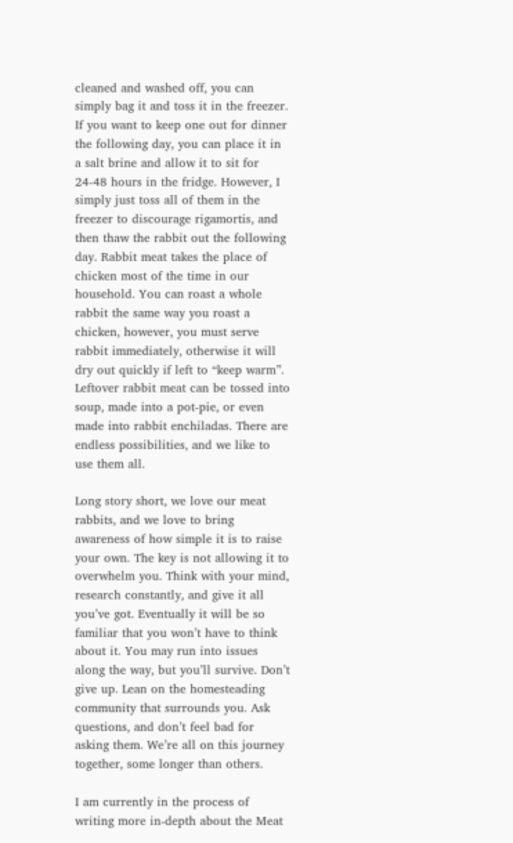cleaned and washed off, you can simply bag it and toss it in the freezer. If you want to keep one out for dinner the following day, you can place it in a salt brine and allow it to sit for 24-48 hours in the fridge. However, I simply just toss all of them in the freezer to discourage rigamortis, and then thaw the rabbit out the following day. Rabbit meat takes the place of chicken most of the time in our household. You can roast a whole rabbit the same way you roast a chicken, however, you must serve rabbit immediately, otherwise it will dry out quickly if left to “keep warm”. Leftover rabbit meat can be tossed into soup, made into a pot-pie, or even made into rabbit enchiladas. There are endless possibilities, and we like to use them all.

Long story short, we love our meat rabbits, and we love to bring awareness of how simple it is to raise your own. The key is not allowing it to overwhelm you. Think with your mind, research constantly, and give it all you’ve got. Eventually it will be so familiar that you won’t have to think about it. You may run into issues along the way, but you’ll survive. Don’t give up. Lean on the homesteading community that surrounds you. Ask questions, and don’t feel bad for asking them. We’re all on this journey together, some longer than others.

I am currently in the process of writing more in-depth about the Meat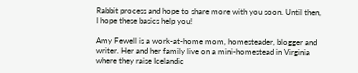Rabbit process and hope to share more with you soon. Until then, I hope these basics help you!

Amy Fewell is a work-at-home mom, homesteader, blogger and writer. Her and her family live on a mini-homestead in Virginia where they raise Icelandic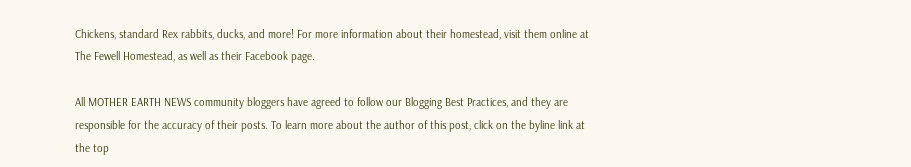Chickens, standard Rex rabbits, ducks, and more! For more information about their homestead, visit them online at The Fewell Homestead, as well as their Facebook page.

All MOTHER EARTH NEWS community bloggers have agreed to follow our Blogging Best Practices, and they are responsible for the accuracy of their posts. To learn more about the author of this post, click on the byline link at the top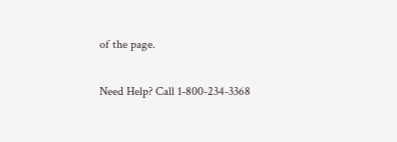of the page.

Need Help? Call 1-800-234-3368